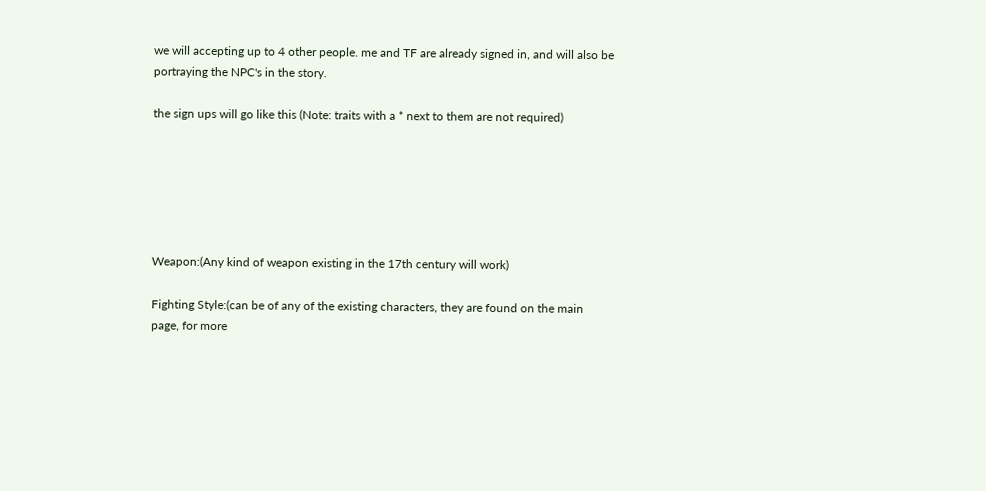we will accepting up to 4 other people. me and TF are already signed in, and will also be portraying the NPC's in the story.

the sign ups will go like this (Note: traits with a * next to them are not required)






Weapon:(Any kind of weapon existing in the 17th century will work)

Fighting Style:(can be of any of the existing characters, they are found on the main page, for more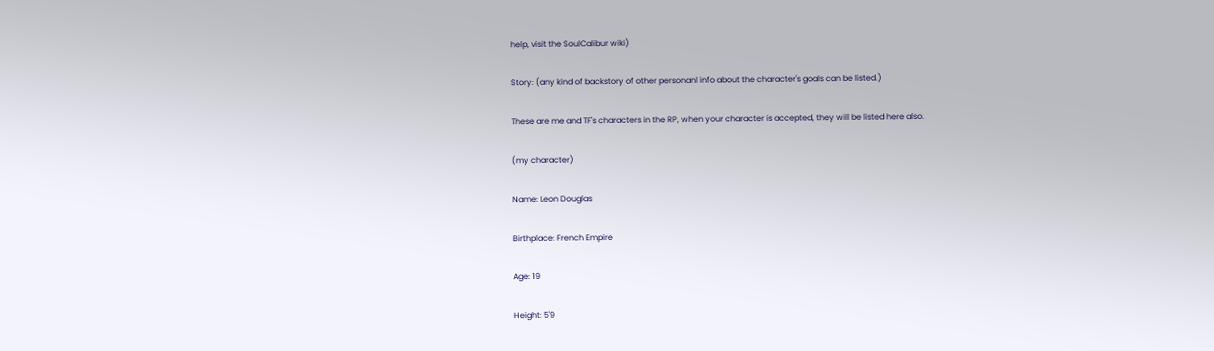help, visit the SoulCalibur wiki)

Story: (any kind of backstory of other personanl info about the character's goals can be listed.)

These are me and TF's characters in the RP, when your character is accepted, they will be listed here also.

(my character)

Name: Leon Douglas

Birthplace: French Empire

Age: 19

Height: 5'9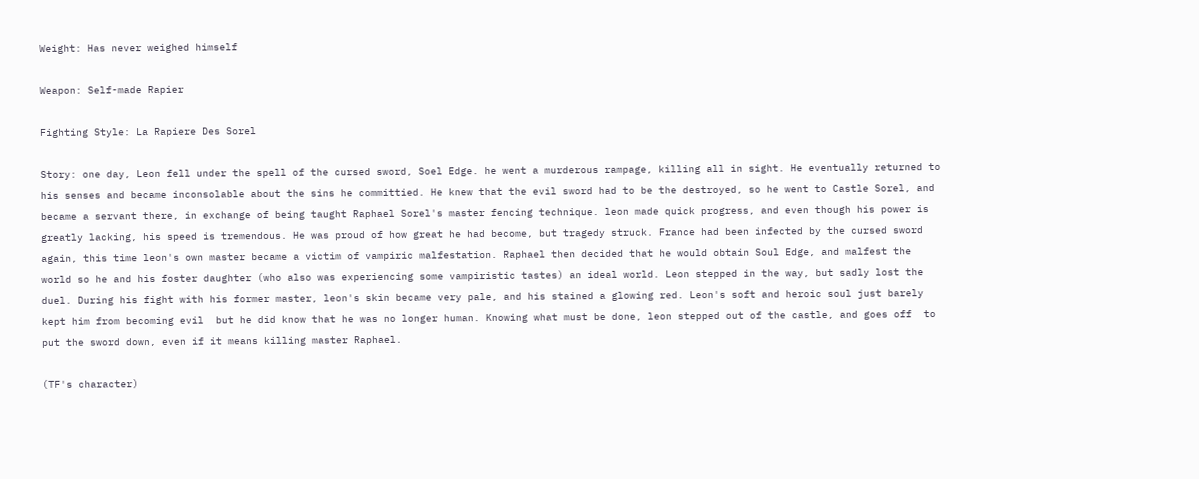Weight: Has never weighed himself

Weapon: Self-made Rapier

Fighting Style: La Rapiere Des Sorel

Story: one day, Leon fell under the spell of the cursed sword, Soel Edge. he went a murderous rampage, killing all in sight. He eventually returned to his senses and became inconsolable about the sins he committied. He knew that the evil sword had to be the destroyed, so he went to Castle Sorel, and became a servant there, in exchange of being taught Raphael Sorel's master fencing technique. leon made quick progress, and even though his power is greatly lacking, his speed is tremendous. He was proud of how great he had become, but tragedy struck. France had been infected by the cursed sword again, this time leon's own master became a victim of vampiric malfestation. Raphael then decided that he would obtain Soul Edge, and malfest the world so he and his foster daughter (who also was experiencing some vampiristic tastes) an ideal world. Leon stepped in the way, but sadly lost the duel. During his fight with his former master, leon's skin became very pale, and his stained a glowing red. Leon's soft and heroic soul just barely kept him from becoming evil  but he did know that he was no longer human. Knowing what must be done, leon stepped out of the castle, and goes off  to put the sword down, even if it means killing master Raphael.

(TF's character)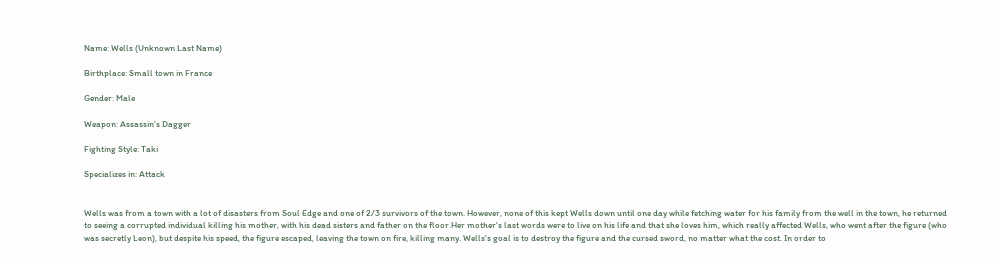Name: Wells (Unknown Last Name)

Birthplace: Small town in France

Gender: Male

Weapon: Assassin's Dagger

Fighting Style: Taki

Specializes in: Attack


Wells was from a town with a lot of disasters from Soul Edge and one of 2/3 survivors of the town. However, none of this kept Wells down until one day while fetching water for his family from the well in the town, he returned to seeing a corrupted individual killing his mother, with his dead sisters and father on the floor.Her mother's last words were to live on his life and that she loves him, which really affected Wells, who went after the figure (who was secretly Leon), but despite his speed, the figure escaped, leaving the town on fire, killing many. Wells's goal is to destroy the figure and the cursed sword, no matter what the cost. In order to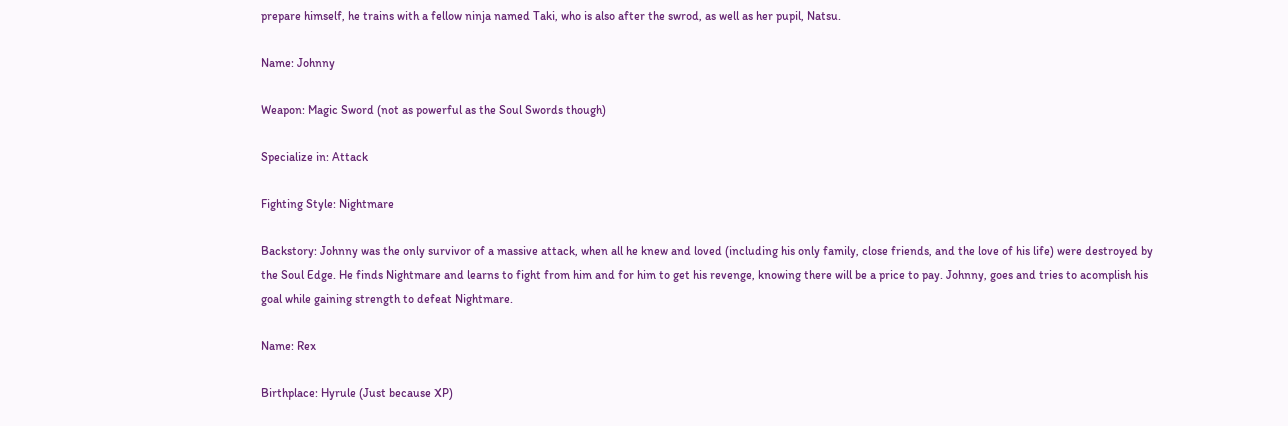prepare himself, he trains with a fellow ninja named Taki, who is also after the swrod, as well as her pupil, Natsu.

Name: Johnny

Weapon: Magic Sword (not as powerful as the Soul Swords though)

Specialize in: Attack

Fighting Style: Nightmare

Backstory: Johnny was the only survivor of a massive attack, when all he knew and loved (including his only family, close friends, and the love of his life) were destroyed by the Soul Edge. He finds Nightmare and learns to fight from him and for him to get his revenge, knowing there will be a price to pay. Johnny, goes and tries to acomplish his goal while gaining strength to defeat Nightmare.

Name: Rex

Birthplace: Hyrule (Just because XP)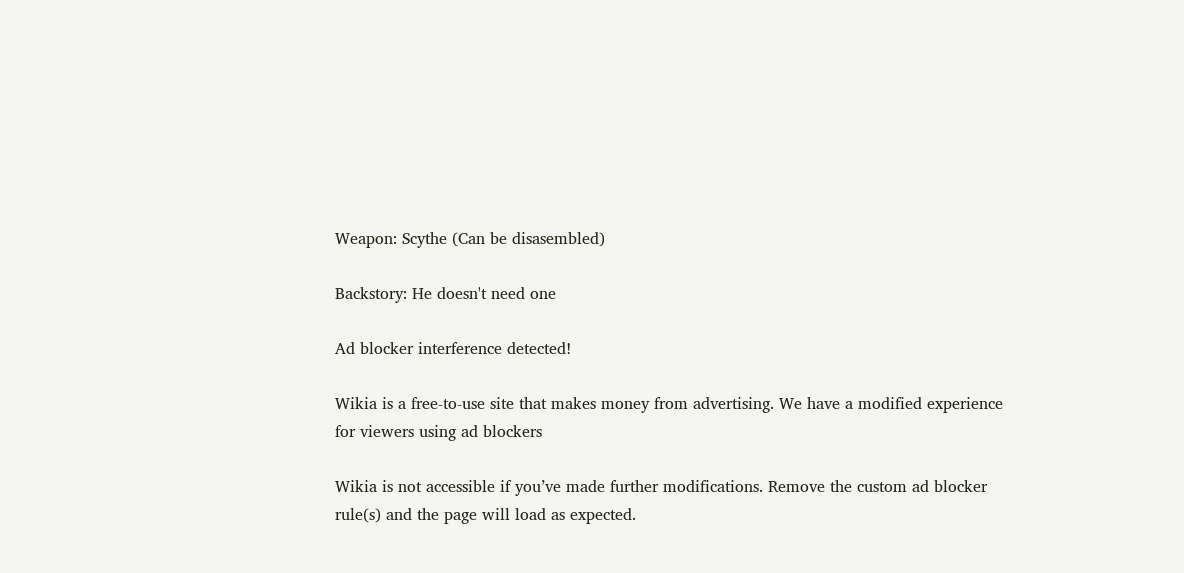Weapon: Scythe (Can be disasembled)

Backstory: He doesn't need one

Ad blocker interference detected!

Wikia is a free-to-use site that makes money from advertising. We have a modified experience for viewers using ad blockers

Wikia is not accessible if you’ve made further modifications. Remove the custom ad blocker rule(s) and the page will load as expected.